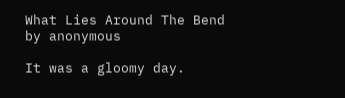What Lies Around The Bend
by anonymous

It was a gloomy day.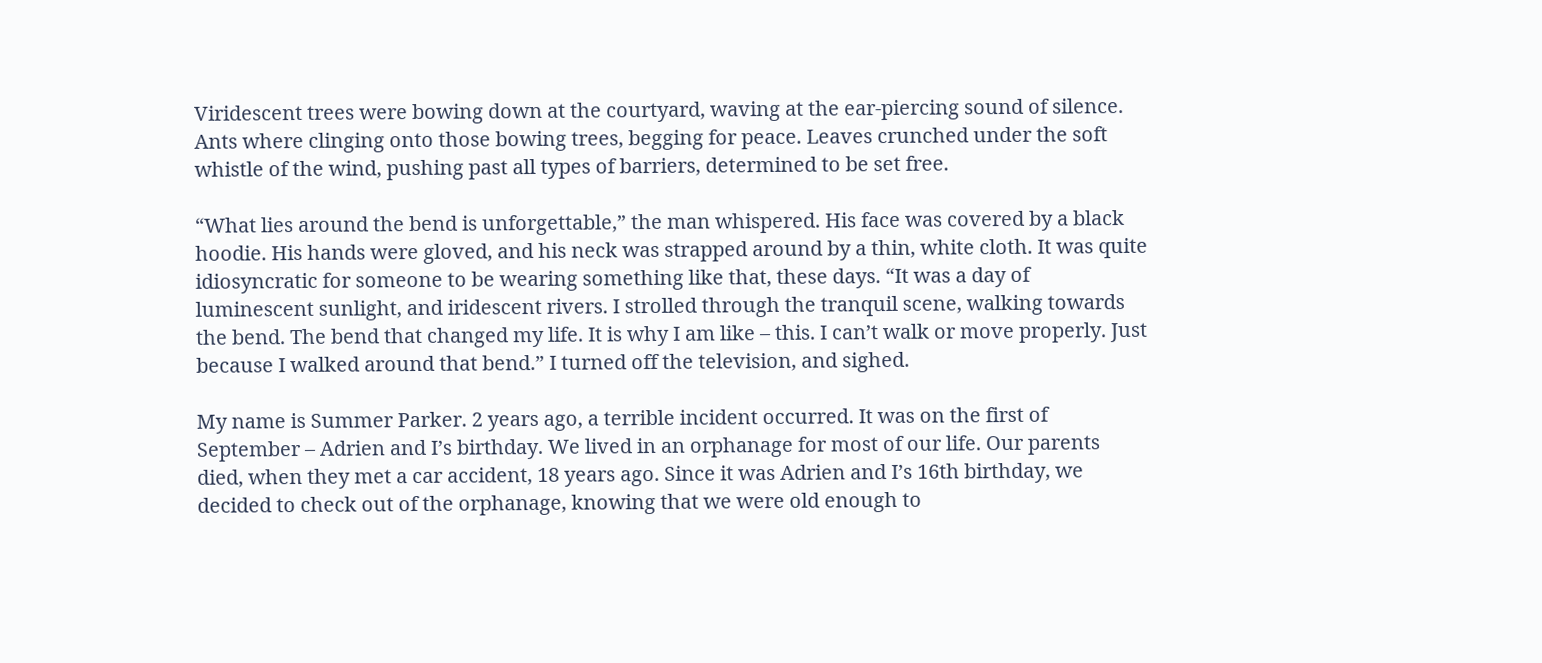Viridescent trees were bowing down at the courtyard, waving at the ear-piercing sound of silence. Ants where clinging onto those bowing trees, begging for peace. Leaves crunched under the soft whistle of the wind, pushing past all types of barriers, determined to be set free.

“What lies around the bend is unforgettable,” the man whispered. His face was covered by a black hoodie. His hands were gloved, and his neck was strapped around by a thin, white cloth. It was quite idiosyncratic for someone to be wearing something like that, these days. “It was a day of luminescent sunlight, and iridescent rivers. I strolled through the tranquil scene, walking towards the bend. The bend that changed my life. It is why I am like – this. I can’t walk or move properly. Just because I walked around that bend.” I turned off the television, and sighed.

My name is Summer Parker. 2 years ago, a terrible incident occurred. It was on the first of September – Adrien and I’s birthday. We lived in an orphanage for most of our life. Our parents died, when they met a car accident, 18 years ago. Since it was Adrien and I’s 16th birthday, we decided to check out of the orphanage, knowing that we were old enough to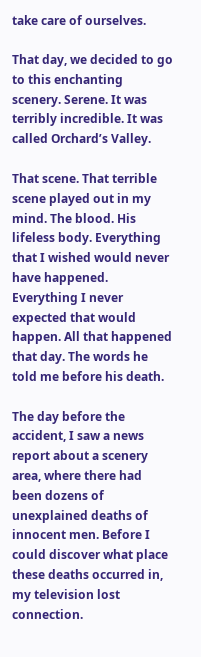take care of ourselves.

That day, we decided to go to this enchanting scenery. Serene. It was terribly incredible. It was called Orchard’s Valley.

That scene. That terrible scene played out in my mind. The blood. His lifeless body. Everything that I wished would never have happened. Everything I never expected that would happen. All that happened that day. The words he told me before his death.

The day before the accident, I saw a news report about a scenery area, where there had been dozens of unexplained deaths of innocent men. Before I could discover what place these deaths occurred in, my television lost connection.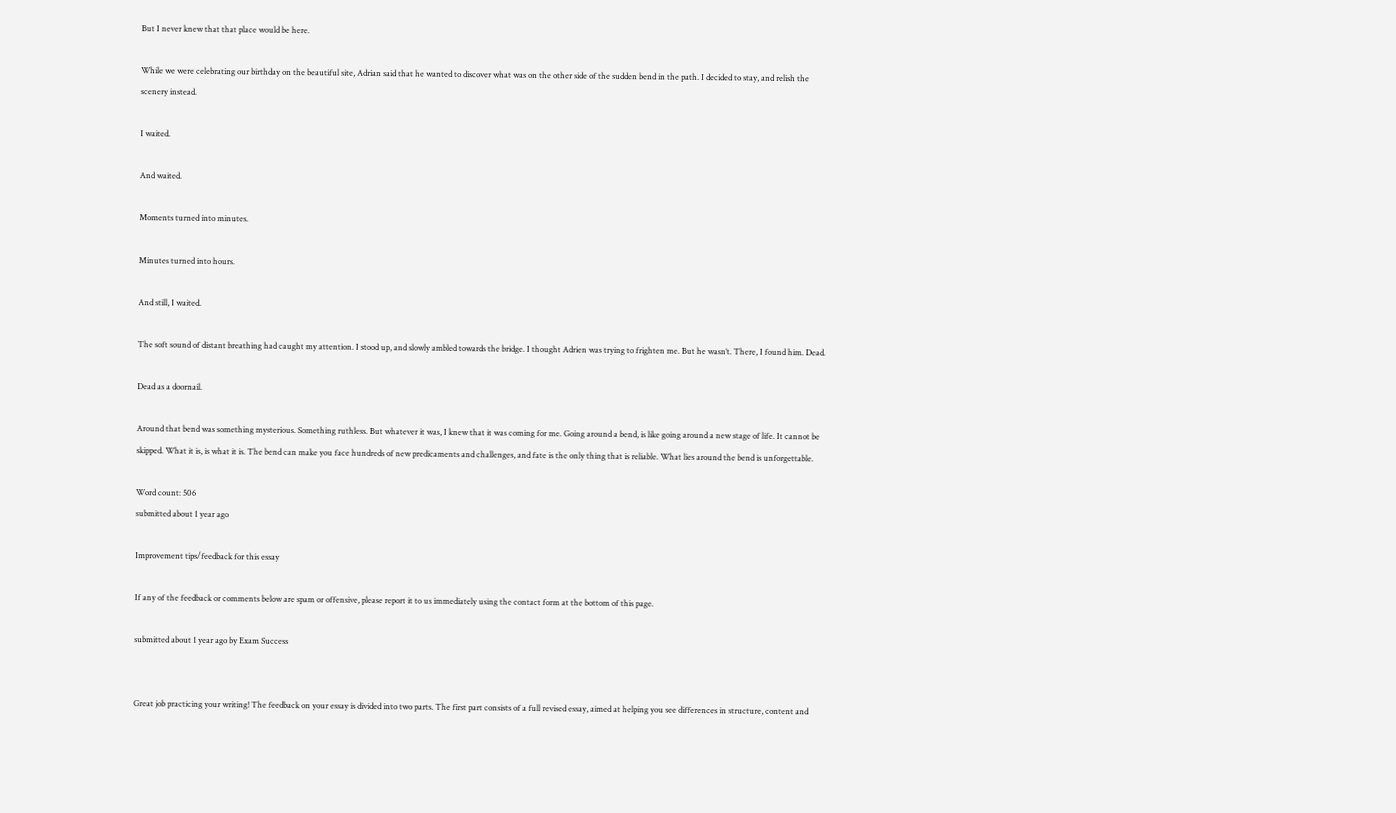But I never knew that that place would be here.

While we were celebrating our birthday on the beautiful site, Adrian said that he wanted to discover what was on the other side of the sudden bend in the path. I decided to stay, and relish the scenery instead.

I waited.

And waited.

Moments turned into minutes.

Minutes turned into hours.

And still, I waited.

The soft sound of distant breathing had caught my attention. I stood up, and slowly ambled towards the bridge. I thought Adrien was trying to frighten me. But he wasn’t. There, I found him. Dead.

Dead as a doornail.

Around that bend was something mysterious. Something ruthless. But whatever it was, I knew that it was coming for me. Going around a bend, is like going around a new stage of life. It cannot be skipped. What it is, is what it is. The bend can make you face hundreds of new predicaments and challenges, and fate is the only thing that is reliable. What lies around the bend is unforgettable.

Word count: 506
submitted about 1 year ago

Improvement tips/feedback for this essay

If any of the feedback or comments below are spam or offensive, please report it to us immediately using the contact form at the bottom of this page.

submitted about 1 year ago by Exam Success


Great job practicing your writing! The feedback on your essay is divided into two parts. The first part consists of a full revised essay, aimed at helping you see differences in structure, content and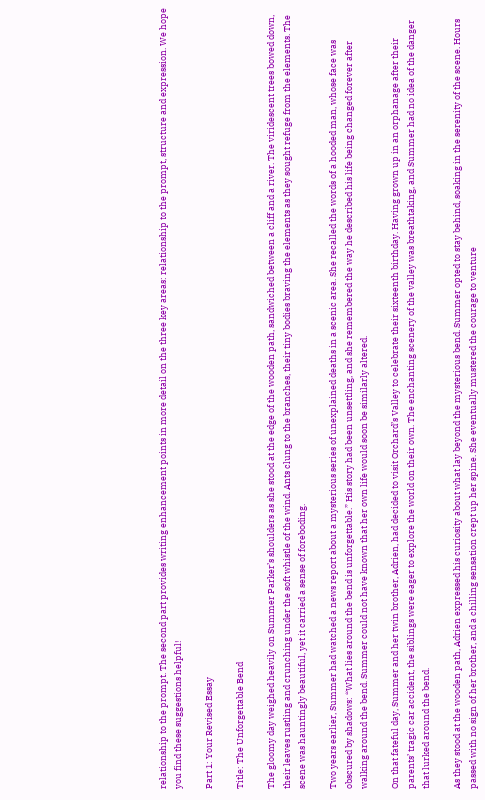relationship to the prompt. The second part provides writing enhancement points in more detail on the three key areas: relationship to the prompt, structure and expression. We hope you find these suggestions helpful!

Part 1: Your Revised Essay

Title: The Unforgettable Bend

The gloomy day weighed heavily on Summer Parker’s shoulders as she stood at the edge of the wooden path, sandwiched between a cliff and a river. The viridescent trees bowed down, their leaves rustling and crunching under the soft whistle of the wind. Ants clung to the branches, their tiny bodies braving the elements as they sought refuge from the elements. The scene was hauntingly beautiful, yet it carried a sense of foreboding.

Two years earlier, Summer had watched a news report about a mysterious series of unexplained deaths in a scenic area. She recalled the words of a hooded man, whose face was obscured by shadows: “What lies around the bend is unforgettable.” His story had been unsettling, and she remembered the way he described his life being changed forever after walking around the bend. Summer could not have known that her own life would soon be similarly altered.

On that fateful day, Summer and her twin brother, Adrien, had decided to visit Orchard’s Valley to celebrate their sixteenth birthday. Having grown up in an orphanage after their parents’ tragic car accident, the siblings were eager to explore the world on their own. The enchanting scenery of the valley was breathtaking, and Summer had no idea of the danger that lurked around the bend.

As they stood at the wooden path, Adrien expressed his curiosity about what lay beyond the mysterious bend. Summer opted to stay behind, soaking in the serenity of the scene. Hours passed with no sign of her brother, and a chilling sensation crept up her spine. She eventually mustered the courage to venture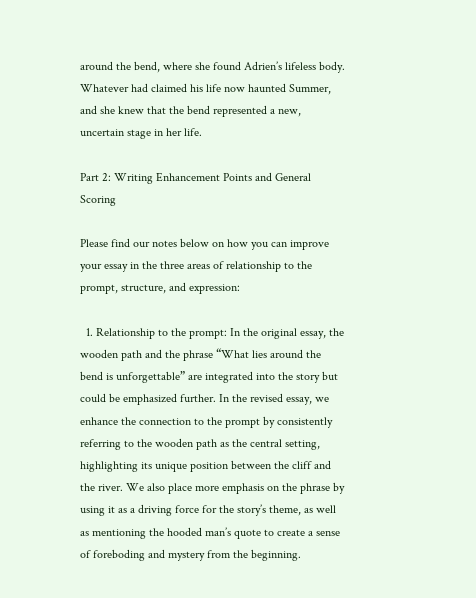around the bend, where she found Adrien’s lifeless body. Whatever had claimed his life now haunted Summer, and she knew that the bend represented a new, uncertain stage in her life.

Part 2: Writing Enhancement Points and General Scoring

Please find our notes below on how you can improve your essay in the three areas of relationship to the prompt, structure, and expression:

  1. Relationship to the prompt: In the original essay, the wooden path and the phrase “What lies around the bend is unforgettable” are integrated into the story but could be emphasized further. In the revised essay, we enhance the connection to the prompt by consistently referring to the wooden path as the central setting, highlighting its unique position between the cliff and the river. We also place more emphasis on the phrase by using it as a driving force for the story’s theme, as well as mentioning the hooded man’s quote to create a sense of foreboding and mystery from the beginning.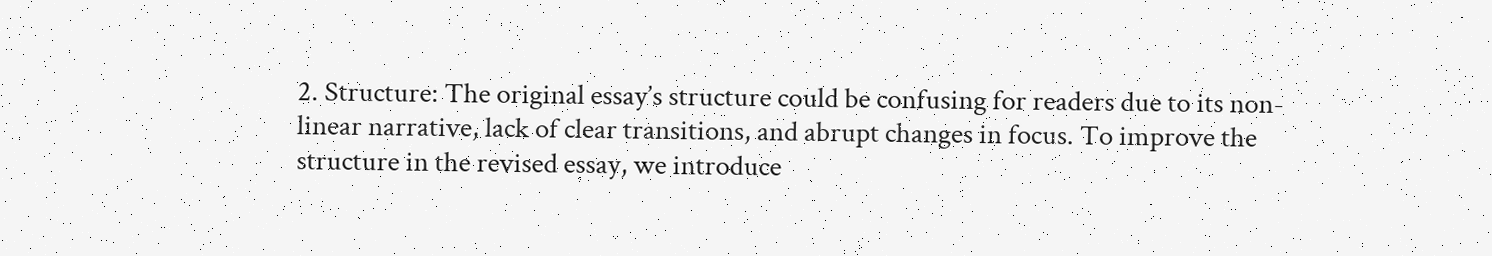2. Structure: The original essay’s structure could be confusing for readers due to its non-linear narrative, lack of clear transitions, and abrupt changes in focus. To improve the structure in the revised essay, we introduce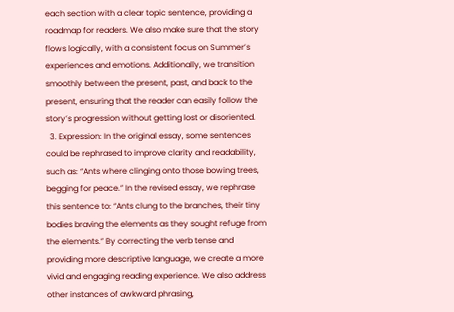each section with a clear topic sentence, providing a roadmap for readers. We also make sure that the story flows logically, with a consistent focus on Summer’s experiences and emotions. Additionally, we transition smoothly between the present, past, and back to the present, ensuring that the reader can easily follow the story’s progression without getting lost or disoriented.
  3. Expression: In the original essay, some sentences could be rephrased to improve clarity and readability, such as: “Ants where clinging onto those bowing trees, begging for peace.” In the revised essay, we rephrase this sentence to: “Ants clung to the branches, their tiny bodies braving the elements as they sought refuge from the elements.” By correcting the verb tense and providing more descriptive language, we create a more vivid and engaging reading experience. We also address other instances of awkward phrasing,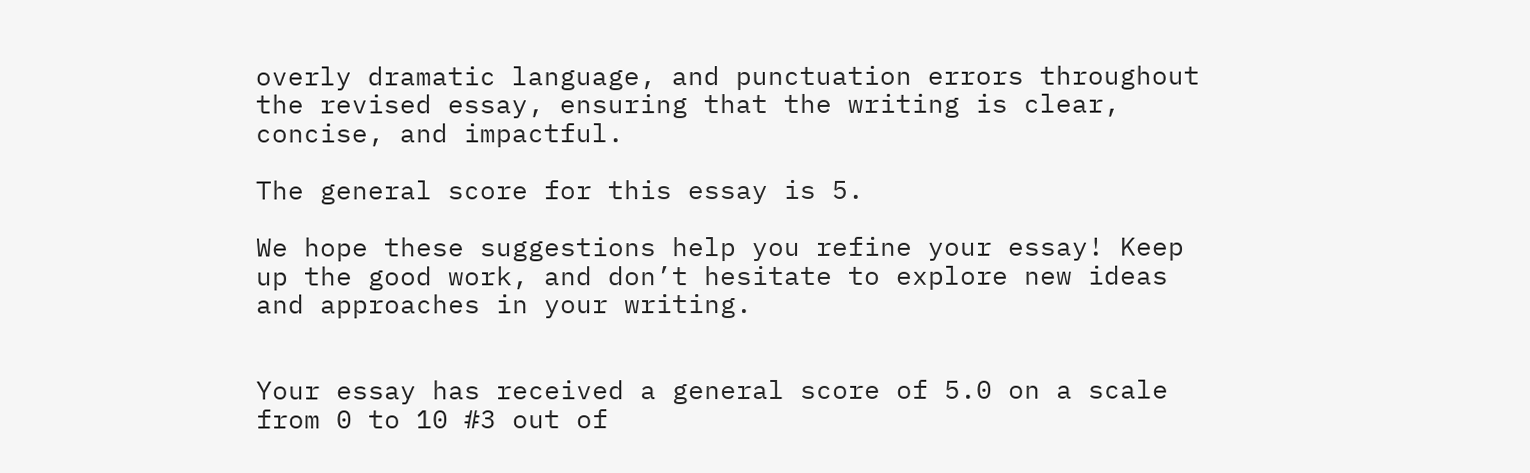overly dramatic language, and punctuation errors throughout the revised essay, ensuring that the writing is clear, concise, and impactful.

The general score for this essay is 5.

We hope these suggestions help you refine your essay! Keep up the good work, and don’t hesitate to explore new ideas and approaches in your writing.


Your essay has received a general score of 5.0 on a scale from 0 to 10 #3 out of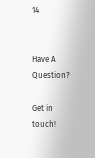14


Have A Question?

Get in touch!